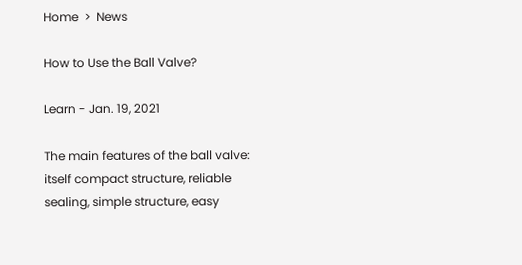Home  >  News

How to Use the Ball Valve?

Learn - Jan. 19, 2021

The main features of the ball valve: itself compact structure, reliable sealing, simple structure, easy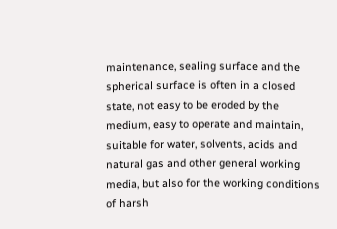maintenance, sealing surface and the spherical surface is often in a closed state, not easy to be eroded by the medium, easy to operate and maintain, suitable for water, solvents, acids and natural gas and other general working media, but also for the working conditions of harsh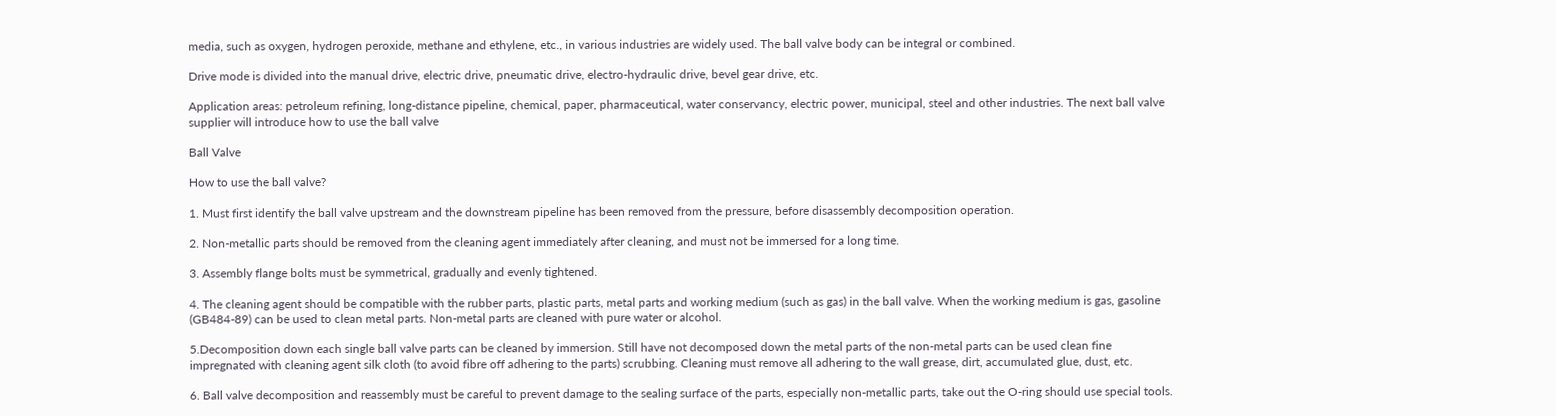media, such as oxygen, hydrogen peroxide, methane and ethylene, etc., in various industries are widely used. The ball valve body can be integral or combined.

Drive mode is divided into the manual drive, electric drive, pneumatic drive, electro-hydraulic drive, bevel gear drive, etc.

Application areas: petroleum refining, long-distance pipeline, chemical, paper, pharmaceutical, water conservancy, electric power, municipal, steel and other industries. The next ball valve supplier will introduce how to use the ball valve

Ball Valve

How to use the ball valve?

1. Must first identify the ball valve upstream and the downstream pipeline has been removed from the pressure, before disassembly decomposition operation.

2. Non-metallic parts should be removed from the cleaning agent immediately after cleaning, and must not be immersed for a long time.

3. Assembly flange bolts must be symmetrical, gradually and evenly tightened.

4. The cleaning agent should be compatible with the rubber parts, plastic parts, metal parts and working medium (such as gas) in the ball valve. When the working medium is gas, gasoline (GB484-89) can be used to clean metal parts. Non-metal parts are cleaned with pure water or alcohol.

5.Decomposition down each single ball valve parts can be cleaned by immersion. Still have not decomposed down the metal parts of the non-metal parts can be used clean fine impregnated with cleaning agent silk cloth (to avoid fibre off adhering to the parts) scrubbing. Cleaning must remove all adhering to the wall grease, dirt, accumulated glue, dust, etc.

6. Ball valve decomposition and reassembly must be careful to prevent damage to the sealing surface of the parts, especially non-metallic parts, take out the O-ring should use special tools.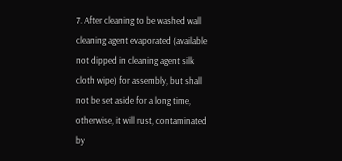7. After cleaning to be washed wall cleaning agent evaporated (available not dipped in cleaning agent silk cloth wipe) for assembly, but shall not be set aside for a long time, otherwise, it will rust, contaminated by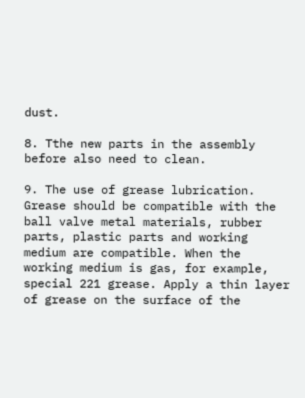dust.

8. Tthe new parts in the assembly before also need to clean.

9. The use of grease lubrication. Grease should be compatible with the ball valve metal materials, rubber parts, plastic parts and working medium are compatible. When the working medium is gas, for example, special 221 grease. Apply a thin layer of grease on the surface of the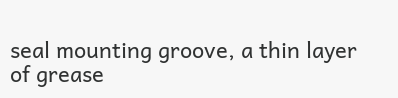seal mounting groove, a thin layer of grease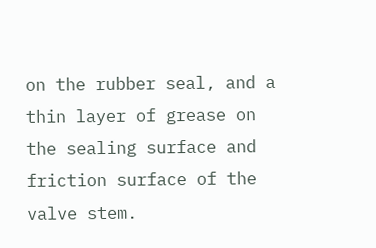on the rubber seal, and a thin layer of grease on the sealing surface and friction surface of the valve stem.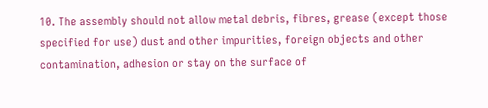10. The assembly should not allow metal debris, fibres, grease (except those specified for use) dust and other impurities, foreign objects and other contamination, adhesion or stay on the surface of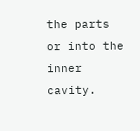the parts or into the inner cavity.